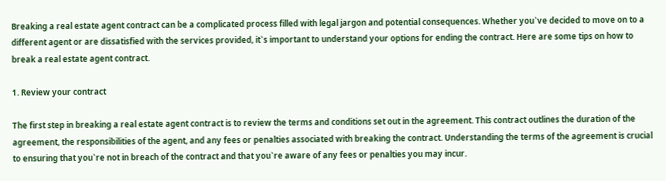Breaking a real estate agent contract can be a complicated process filled with legal jargon and potential consequences. Whether you`ve decided to move on to a different agent or are dissatisfied with the services provided, it`s important to understand your options for ending the contract. Here are some tips on how to break a real estate agent contract.

1. Review your contract

The first step in breaking a real estate agent contract is to review the terms and conditions set out in the agreement. This contract outlines the duration of the agreement, the responsibilities of the agent, and any fees or penalties associated with breaking the contract. Understanding the terms of the agreement is crucial to ensuring that you`re not in breach of the contract and that you`re aware of any fees or penalties you may incur.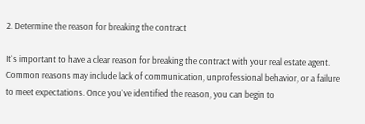2. Determine the reason for breaking the contract

It`s important to have a clear reason for breaking the contract with your real estate agent. Common reasons may include lack of communication, unprofessional behavior, or a failure to meet expectations. Once you`ve identified the reason, you can begin to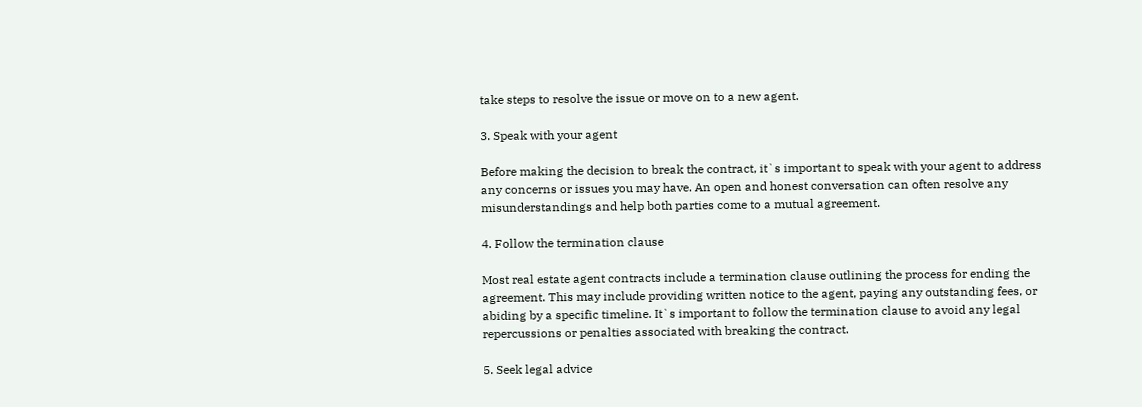take steps to resolve the issue or move on to a new agent.

3. Speak with your agent

Before making the decision to break the contract, it`s important to speak with your agent to address any concerns or issues you may have. An open and honest conversation can often resolve any misunderstandings and help both parties come to a mutual agreement.

4. Follow the termination clause

Most real estate agent contracts include a termination clause outlining the process for ending the agreement. This may include providing written notice to the agent, paying any outstanding fees, or abiding by a specific timeline. It`s important to follow the termination clause to avoid any legal repercussions or penalties associated with breaking the contract.

5. Seek legal advice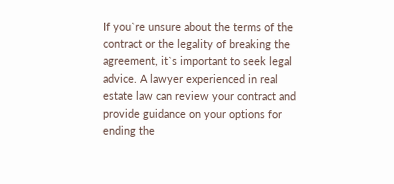If you`re unsure about the terms of the contract or the legality of breaking the agreement, it`s important to seek legal advice. A lawyer experienced in real estate law can review your contract and provide guidance on your options for ending the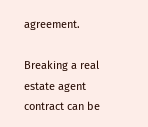agreement.

Breaking a real estate agent contract can be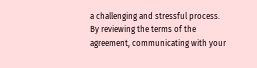a challenging and stressful process. By reviewing the terms of the agreement, communicating with your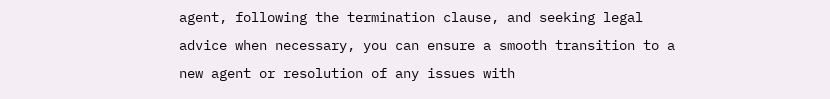agent, following the termination clause, and seeking legal advice when necessary, you can ensure a smooth transition to a new agent or resolution of any issues with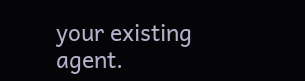your existing agent.